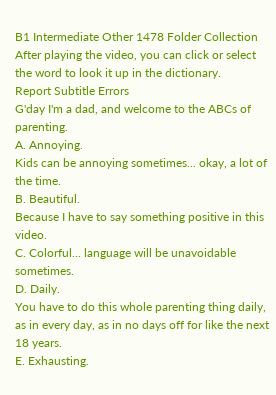B1 Intermediate Other 1478 Folder Collection
After playing the video, you can click or select the word to look it up in the dictionary.
Report Subtitle Errors
G'day I'm a dad, and welcome to the ABCs of parenting.
A. Annoying.
Kids can be annoying sometimes... okay, a lot of the time.
B. Beautiful.
Because I have to say something positive in this video.
C. Colorful... language will be unavoidable sometimes.
D. Daily.
You have to do this whole parenting thing daily, as in every day, as in no days off for like the next 18 years.
E. Exhausting.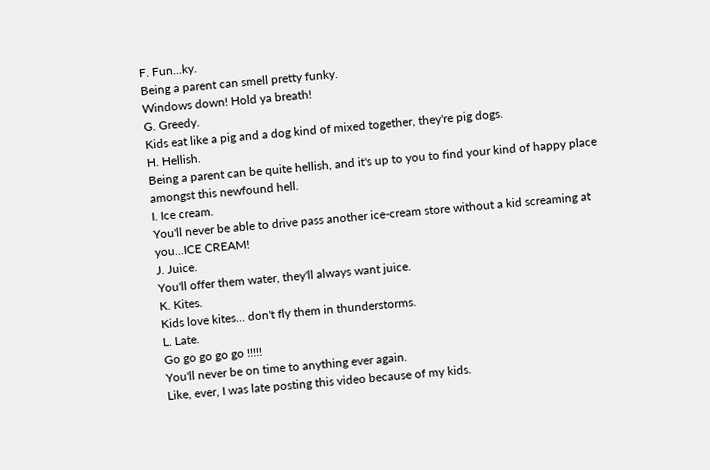F. Fun...ky.
Being a parent can smell pretty funky.
Windows down! Hold ya breath!
G. Greedy.
Kids eat like a pig and a dog kind of mixed together, they're pig dogs.
H. Hellish.
Being a parent can be quite hellish, and it's up to you to find your kind of happy place amongst this newfound hell.
I. Ice cream.
You'll never be able to drive pass another ice-cream store without a kid screaming at you...ICE CREAM!
J. Juice.
You'll offer them water, they'll always want juice.
K. Kites.
Kids love kites... don't fly them in thunderstorms.
L. Late.
Go go go go go !!!!!
You'll never be on time to anything ever again.
Like, ever, I was late posting this video because of my kids.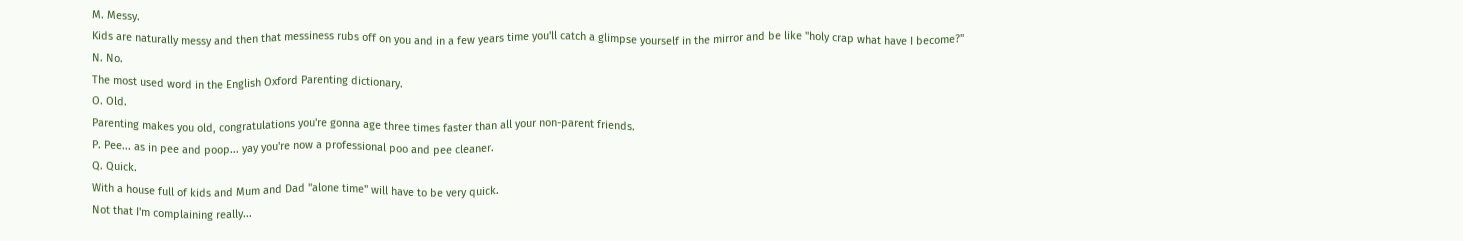M. Messy.
Kids are naturally messy and then that messiness rubs off on you and in a few years time you'll catch a glimpse yourself in the mirror and be like "holy crap what have I become?"
N. No.
The most used word in the English Oxford Parenting dictionary.
O. Old.
Parenting makes you old, congratulations you're gonna age three times faster than all your non-parent friends.
P. Pee... as in pee and poop... yay you're now a professional poo and pee cleaner.
Q. Quick.
With a house full of kids and Mum and Dad "alone time" will have to be very quick.
Not that I'm complaining really...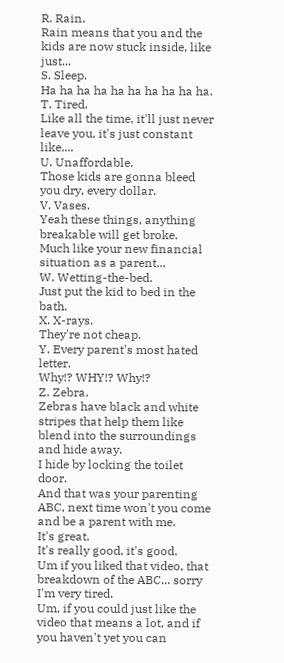R. Rain.
Rain means that you and the kids are now stuck inside, like just...
S. Sleep.
Ha ha ha ha ha ha ha ha ha ha.
T. Tired.
Like all the time, it'll just never leave you, it's just constant like....
U. Unaffordable.
Those kids are gonna bleed you dry, every dollar.
V. Vases.
Yeah these things, anything breakable will get broke.
Much like your new financial situation as a parent...
W. Wetting-the-bed.
Just put the kid to bed in the bath.
X. X-rays.
They're not cheap.
Y. Every parent's most hated letter.
Why!? WHY!? Why!?
Z. Zebra.
Zebras have black and white stripes that help them like blend into the surroundings and hide away.
I hide by locking the toilet door.
And that was your parenting ABC, next time won't you come and be a parent with me.
It's great.
It's really good, it's good.
Um if you liked that video, that breakdown of the ABC... sorry I'm very tired.
Um, if you could just like the video that means a lot, and if you haven't yet you can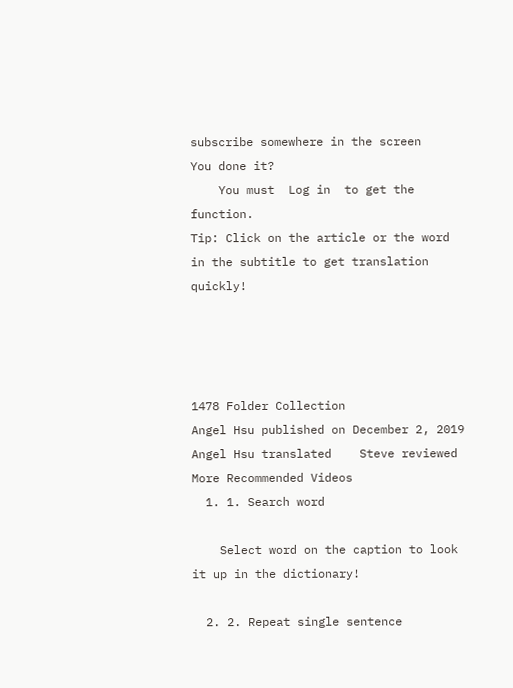subscribe somewhere in the screen
You done it?
    You must  Log in  to get the function.
Tip: Click on the article or the word in the subtitle to get translation quickly!




1478 Folder Collection
Angel Hsu published on December 2, 2019    Angel Hsu translated    Steve reviewed
More Recommended Videos
  1. 1. Search word

    Select word on the caption to look it up in the dictionary!

  2. 2. Repeat single sentence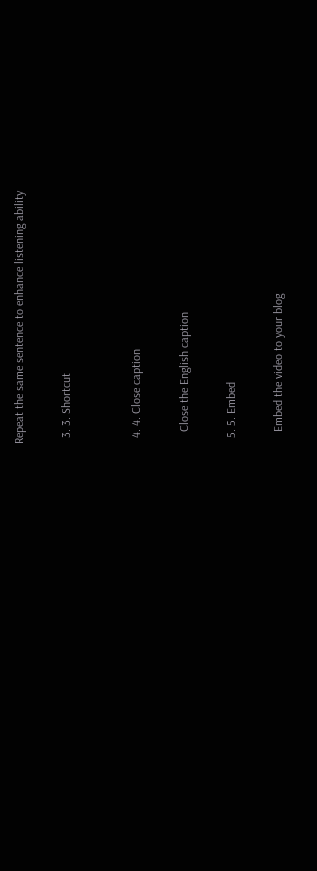Repeat the same sentence to enhance listening ability

  3. 3. Shortcut


  4. 4. Close caption

    Close the English caption

  5. 5. Embed

    Embed the video to your blog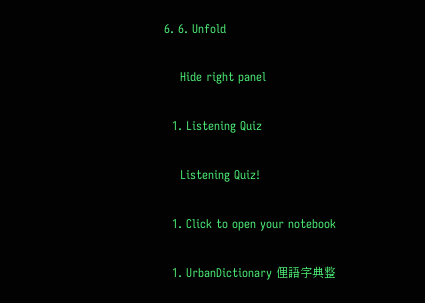6. 6. Unfold

    Hide right panel

  1. Listening Quiz

    Listening Quiz!

  1. Click to open your notebook

  1. UrbanDictionary 俚語字典整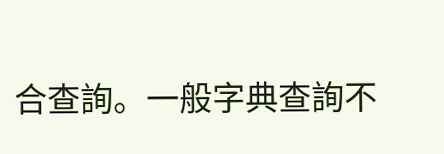合查詢。一般字典查詢不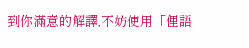到你滿意的解譯,不妨使用「俚語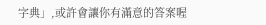字典」,或許會讓你有滿意的答案喔